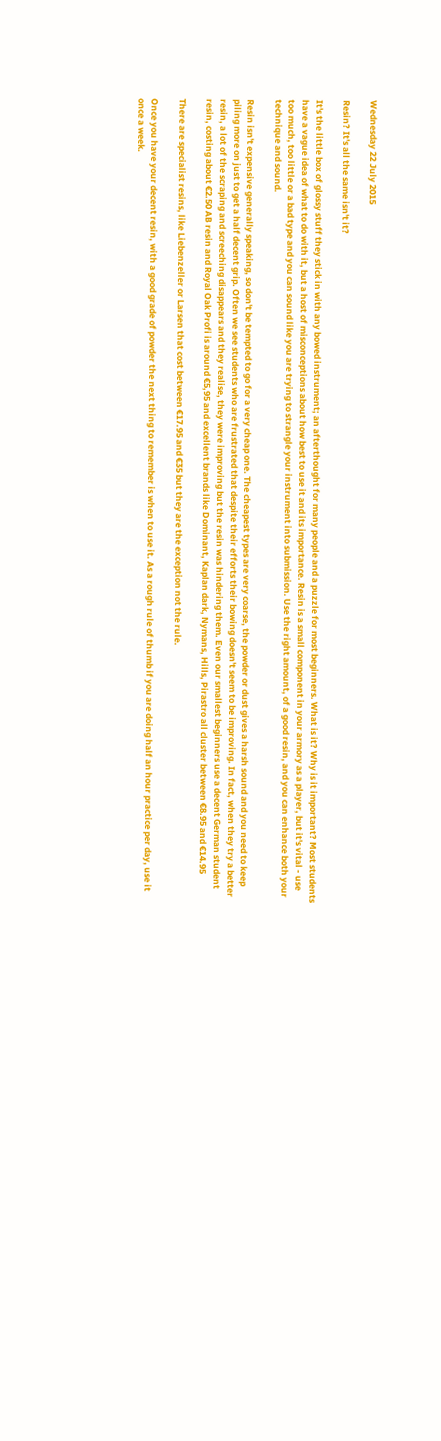Wednesday 22 July 2015

Resin? It's all the same isn't it?

It's the little box of glossy stuff they stick in with any bowed instrument; an afterthought for many people and a puzzle for most beginners. What is it? Why is it important? Most students have a vague idea of what to do with it, but a host of misconceptions about how best to use it and its importance. Resin is a small component in your armory as a player, but it's vital - use too much, too little or a bad type and you can sound like you are trying to strangle your instrument into submission. Use the right amount, of a good resin, and you can enhance both your technique and sound.

Resin isn't expensive generally speaking, so don't be tempted to go for a very cheap one. The cheapest types are very coarse, the powder or dust gives a harsh sound and you need to keep piling more on just to get a half decent grip. Often we see students who are frustrated that despite their efforts their bowing doesn't seem to be improving. In fact, when they try a better resin, a lot of the scraping and screeching disappears and they realise, they were improving but the resin was hindering them. Even our smallest beginners use a decent German student resin, costing about €2.50 AB resin and Royal Oak Profi is around €5,95 and excellent brands like Dominant, Kaplan dark, Nymans, Hills, Pirastro all cluster between €8.95 and €14.95

There are specialist resins, like Liebenzeller or Larsen that cost between €17.95 and €35 but they are the exception not the rule.

Once you have your decent resin, with a good grade of powder the next thing to remember is when to use it. As a rough rule of thumb if you are doing half an hour practice per day, use it once a week.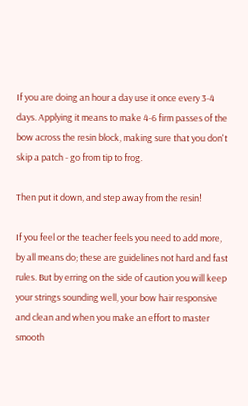If you are doing an hour a day use it once every 3-4 days. Applying it means to make 4-6 firm passes of the bow across the resin block, making sure that you don't skip a patch - go from tip to frog.

Then put it down, and step away from the resin!

If you feel or the teacher feels you need to add more, by all means do; these are guidelines not hard and fast rules. But by erring on the side of caution you will keep your strings sounding well, your bow hair responsive and clean and when you make an effort to master smooth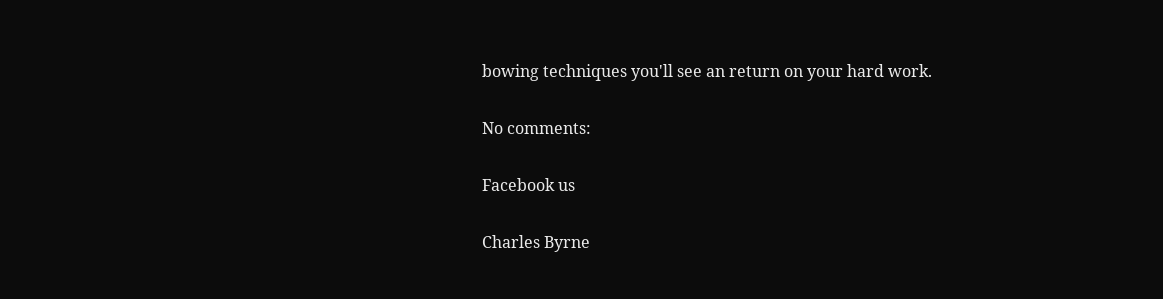bowing techniques you'll see an return on your hard work.

No comments:

Facebook us

Charles Byrne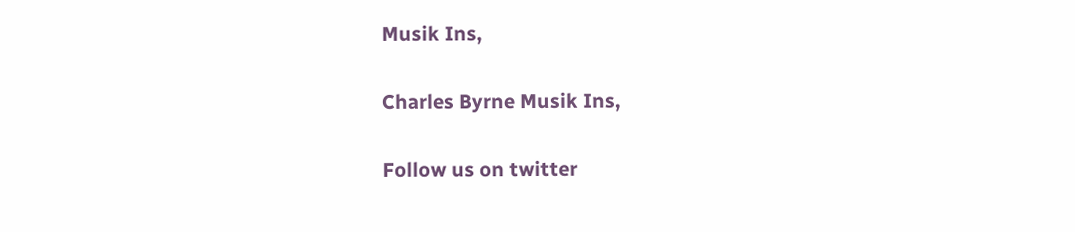Musik Ins,

Charles Byrne Musik Ins,

Follow us on twitter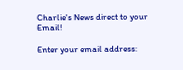Charlie's News direct to your Email!

Enter your email address: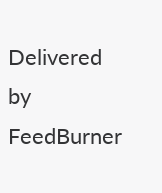Delivered by FeedBurner